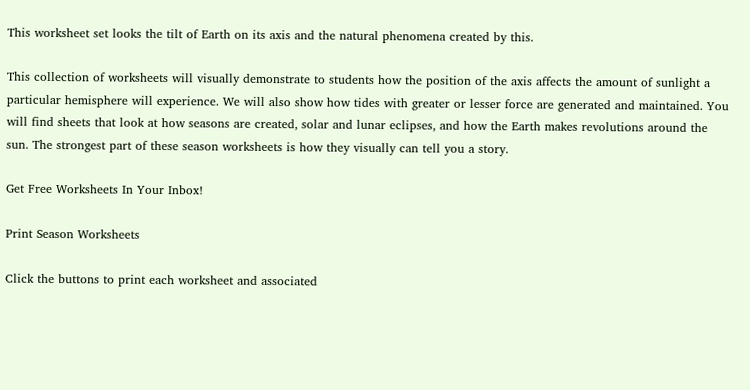This worksheet set looks the tilt of Earth on its axis and the natural phenomena created by this.

This collection of worksheets will visually demonstrate to students how the position of the axis affects the amount of sunlight a particular hemisphere will experience. We will also show how tides with greater or lesser force are generated and maintained. You will find sheets that look at how seasons are created, solar and lunar eclipses, and how the Earth makes revolutions around the sun. The strongest part of these season worksheets is how they visually can tell you a story.

Get Free Worksheets In Your Inbox!

Print Season Worksheets

Click the buttons to print each worksheet and associated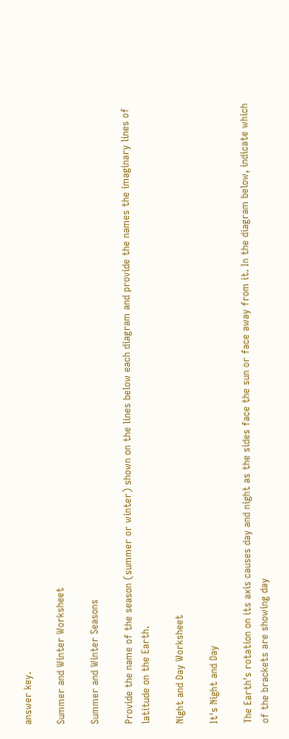answer key.

Summer and Winter Worksheet

Summer and Winter Seasons

Provide the name of the season (summer or winter) shown on the lines below each diagram and provide the names the imaginary lines of latitude on the Earth.

Night and Day Worksheet

It's Night and Day

The Earth's rotation on its axis causes day and night as the sides face the sun or face away from it. In the diagram below, indicate which of the brackets are showing day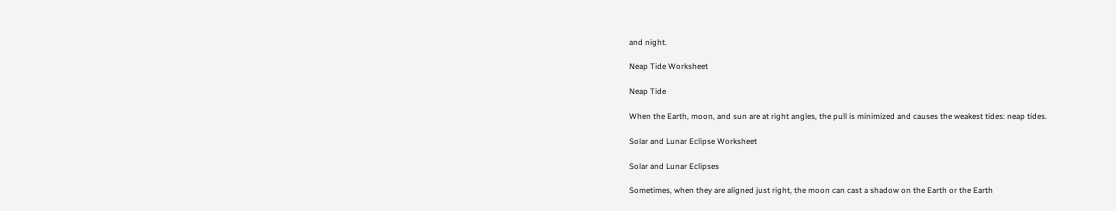and night.

Neap Tide Worksheet

Neap Tide

When the Earth, moon, and sun are at right angles, the pull is minimized and causes the weakest tides: neap tides.

Solar and Lunar Eclipse Worksheet

Solar and Lunar Eclipses

Sometimes, when they are aligned just right, the moon can cast a shadow on the Earth or the Earth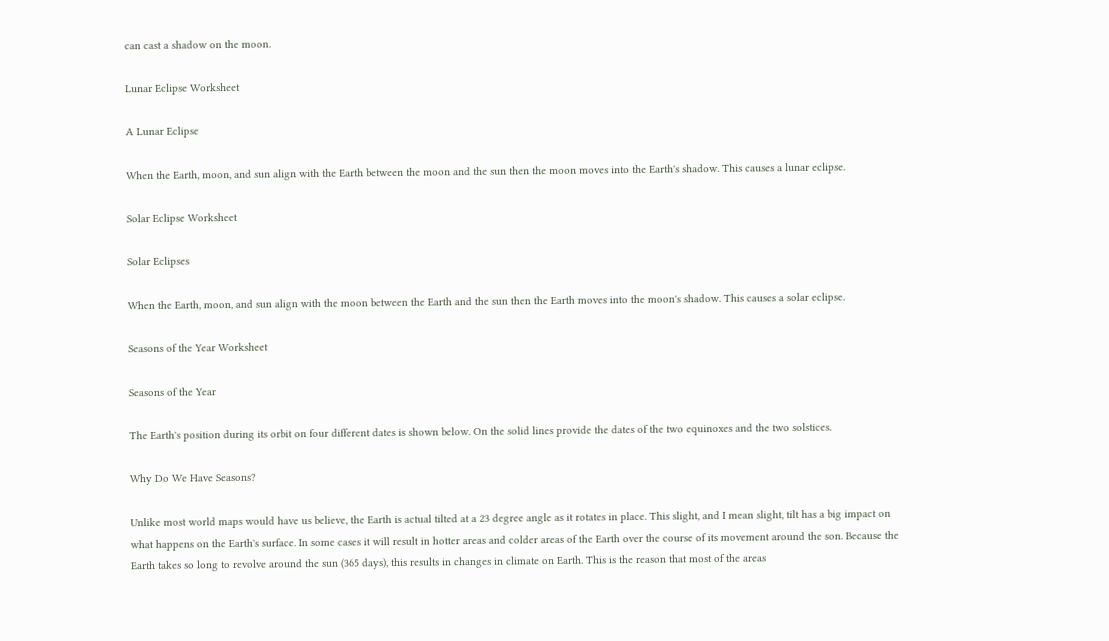can cast a shadow on the moon.

Lunar Eclipse Worksheet

A Lunar Eclipse

When the Earth, moon, and sun align with the Earth between the moon and the sun then the moon moves into the Earth's shadow. This causes a lunar eclipse.

Solar Eclipse Worksheet

Solar Eclipses

When the Earth, moon, and sun align with the moon between the Earth and the sun then the Earth moves into the moon's shadow. This causes a solar eclipse.

Seasons of the Year Worksheet

Seasons of the Year

The Earth's position during its orbit on four different dates is shown below. On the solid lines provide the dates of the two equinoxes and the two solstices.

Why Do We Have Seasons?

Unlike most world maps would have us believe, the Earth is actual tilted at a 23 degree angle as it rotates in place. This slight, and I mean slight, tilt has a big impact on what happens on the Earth's surface. In some cases it will result in hotter areas and colder areas of the Earth over the course of its movement around the son. Because the Earth takes so long to revolve around the sun (365 days), this results in changes in climate on Earth. This is the reason that most of the areas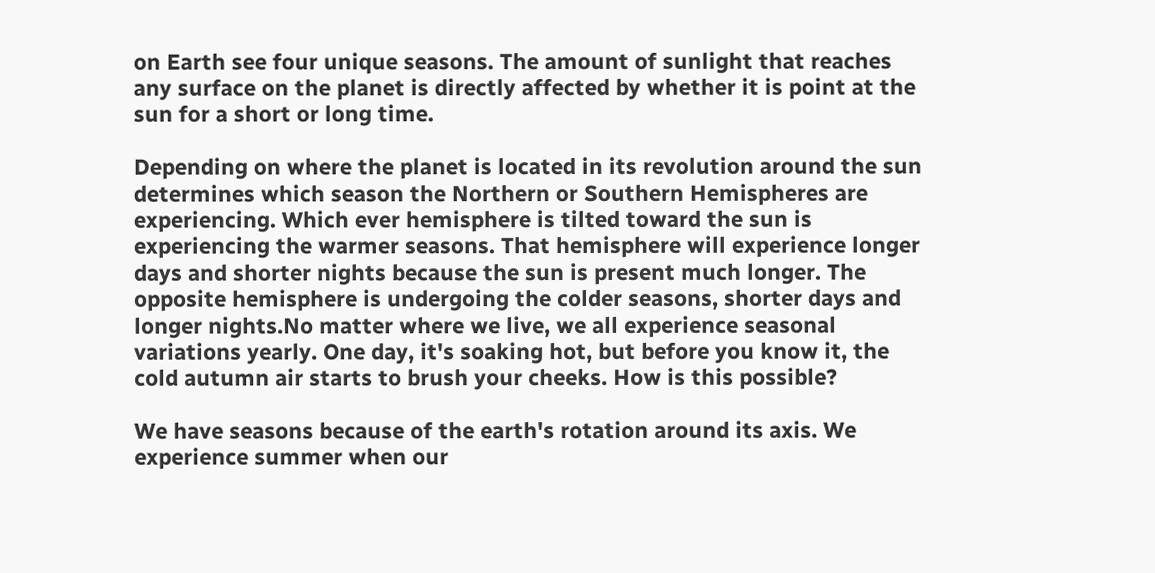on Earth see four unique seasons. The amount of sunlight that reaches any surface on the planet is directly affected by whether it is point at the sun for a short or long time.

Depending on where the planet is located in its revolution around the sun determines which season the Northern or Southern Hemispheres are experiencing. Which ever hemisphere is tilted toward the sun is experiencing the warmer seasons. That hemisphere will experience longer days and shorter nights because the sun is present much longer. The opposite hemisphere is undergoing the colder seasons, shorter days and longer nights.No matter where we live, we all experience seasonal variations yearly. One day, it's soaking hot, but before you know it, the cold autumn air starts to brush your cheeks. How is this possible?

We have seasons because of the earth's rotation around its axis. We experience summer when our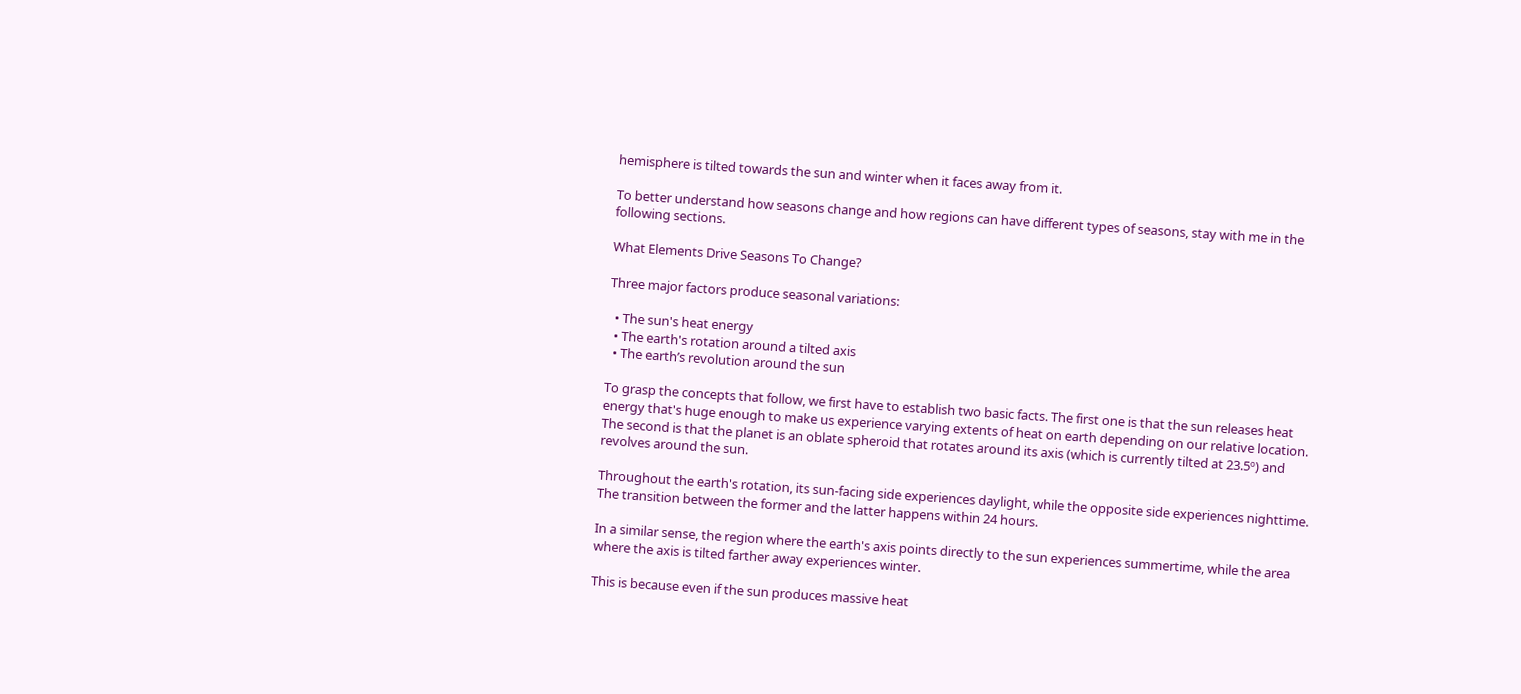hemisphere is tilted towards the sun and winter when it faces away from it.

To better understand how seasons change and how regions can have different types of seasons, stay with me in the following sections.

What Elements Drive Seasons To Change?

Three major factors produce seasonal variations:

  • The sun's heat energy
  • The earth's rotation around a tilted axis
  • The earth’s revolution around the sun

To grasp the concepts that follow, we first have to establish two basic facts. The first one is that the sun releases heat energy that's huge enough to make us experience varying extents of heat on earth depending on our relative location. The second is that the planet is an oblate spheroid that rotates around its axis (which is currently tilted at 23.5º) and revolves around the sun.

Throughout the earth's rotation, its sun-facing side experiences daylight, while the opposite side experiences nighttime. The transition between the former and the latter happens within 24 hours.

In a similar sense, the region where the earth's axis points directly to the sun experiences summertime, while the area where the axis is tilted farther away experiences winter.

This is because even if the sun produces massive heat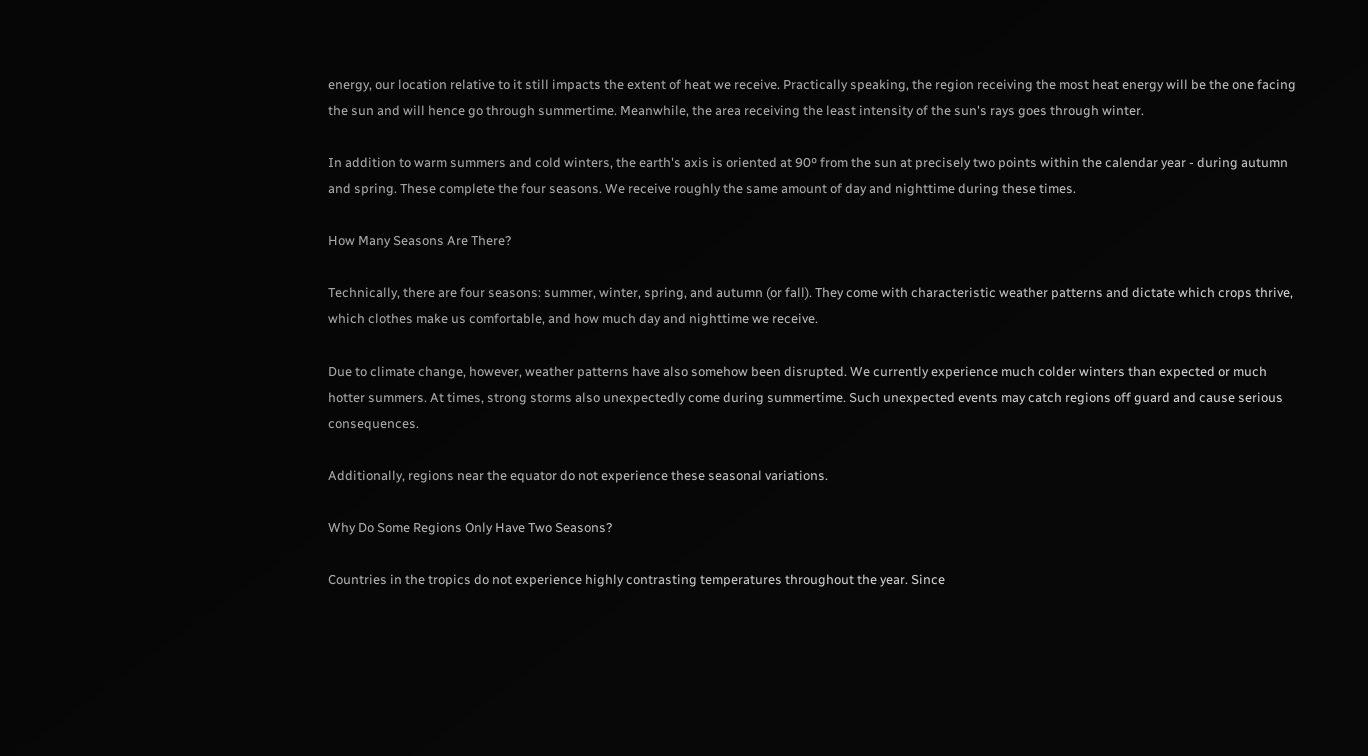energy, our location relative to it still impacts the extent of heat we receive. Practically speaking, the region receiving the most heat energy will be the one facing the sun and will hence go through summertime. Meanwhile, the area receiving the least intensity of the sun's rays goes through winter.

In addition to warm summers and cold winters, the earth's axis is oriented at 90º from the sun at precisely two points within the calendar year - during autumn and spring. These complete the four seasons. We receive roughly the same amount of day and nighttime during these times.

How Many Seasons Are There?

Technically, there are four seasons: summer, winter, spring, and autumn (or fall). They come with characteristic weather patterns and dictate which crops thrive, which clothes make us comfortable, and how much day and nighttime we receive.

Due to climate change, however, weather patterns have also somehow been disrupted. We currently experience much colder winters than expected or much hotter summers. At times, strong storms also unexpectedly come during summertime. Such unexpected events may catch regions off guard and cause serious consequences.

Additionally, regions near the equator do not experience these seasonal variations.

Why Do Some Regions Only Have Two Seasons?

Countries in the tropics do not experience highly contrasting temperatures throughout the year. Since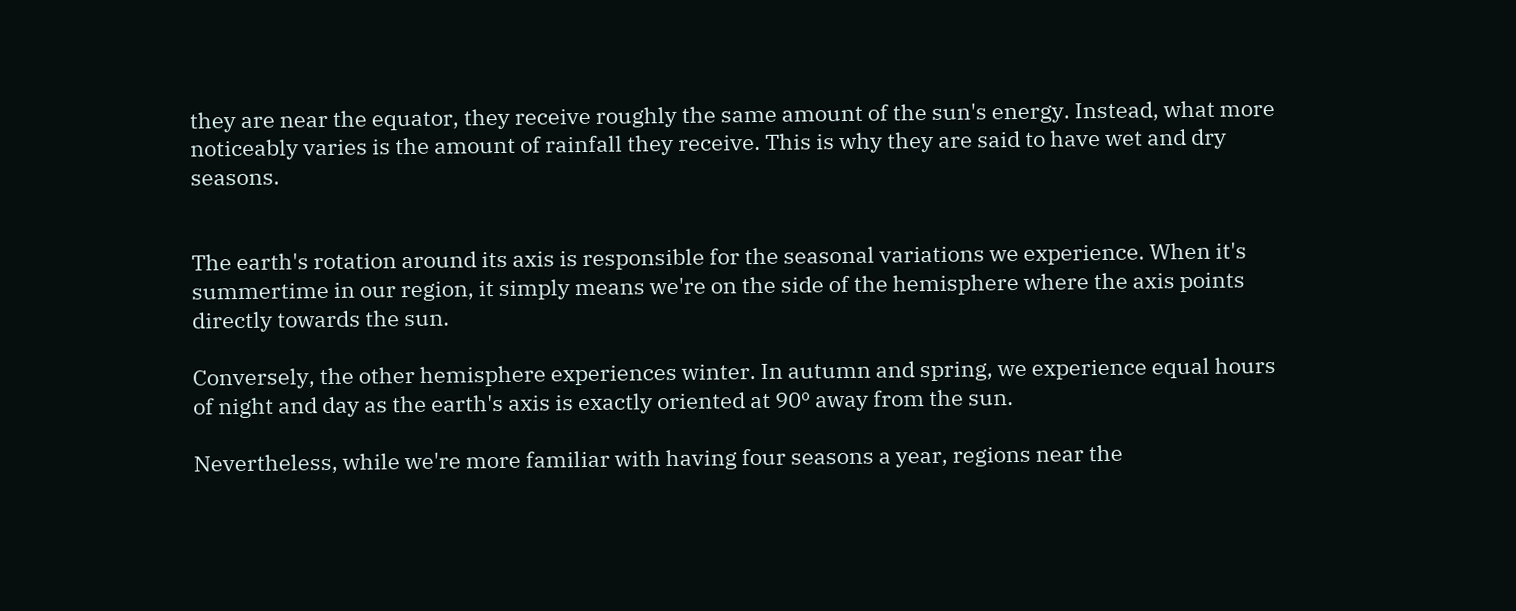they are near the equator, they receive roughly the same amount of the sun's energy. Instead, what more noticeably varies is the amount of rainfall they receive. This is why they are said to have wet and dry seasons.


The earth's rotation around its axis is responsible for the seasonal variations we experience. When it's summertime in our region, it simply means we're on the side of the hemisphere where the axis points directly towards the sun.

Conversely, the other hemisphere experiences winter. In autumn and spring, we experience equal hours of night and day as the earth's axis is exactly oriented at 90º away from the sun.

Nevertheless, while we're more familiar with having four seasons a year, regions near the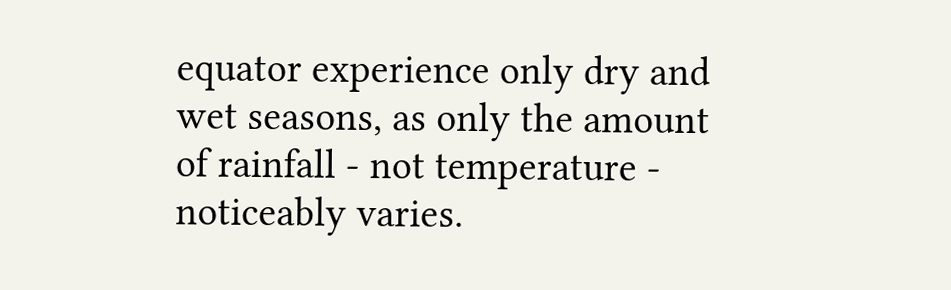equator experience only dry and wet seasons, as only the amount of rainfall - not temperature - noticeably varies.